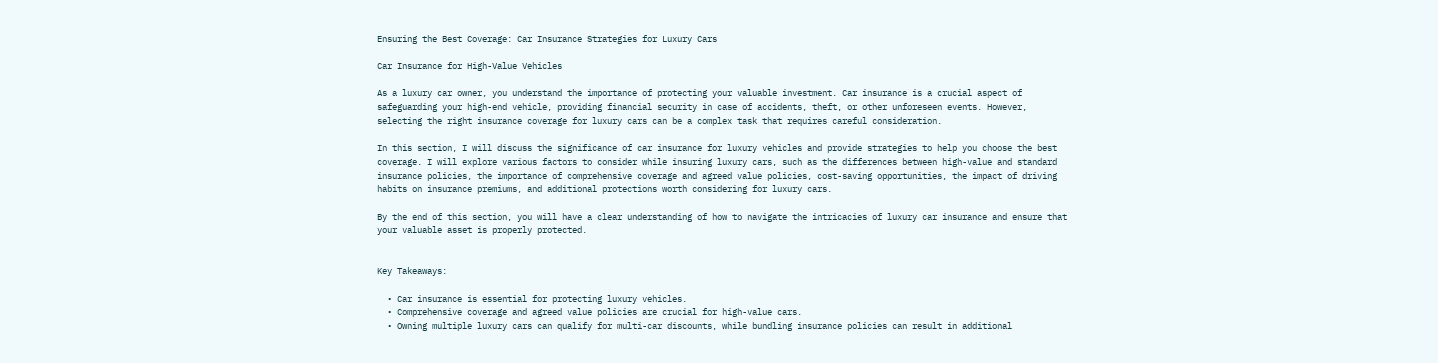Ensuring the Best Coverage: Car Insurance Strategies for Luxury Cars

Car Insurance for High-Value Vehicles

As a luxury car owner, you understand the importance of protecting your valuable investment. Car insurance is a crucial aspect of safeguarding your high-end vehicle, providing financial security in case of accidents, theft, or other unforeseen events. However, selecting the right insurance coverage for luxury cars can be a complex task that requires careful consideration.

In this section, I will discuss the significance of car insurance for luxury vehicles and provide strategies to help you choose the best coverage. I will explore various factors to consider while insuring luxury cars, such as the differences between high-value and standard insurance policies, the importance of comprehensive coverage and agreed value policies, cost-saving opportunities, the impact of driving habits on insurance premiums, and additional protections worth considering for luxury cars.

By the end of this section, you will have a clear understanding of how to navigate the intricacies of luxury car insurance and ensure that your valuable asset is properly protected.


Key Takeaways:

  • Car insurance is essential for protecting luxury vehicles.
  • Comprehensive coverage and agreed value policies are crucial for high-value cars.
  • Owning multiple luxury cars can qualify for multi-car discounts, while bundling insurance policies can result in additional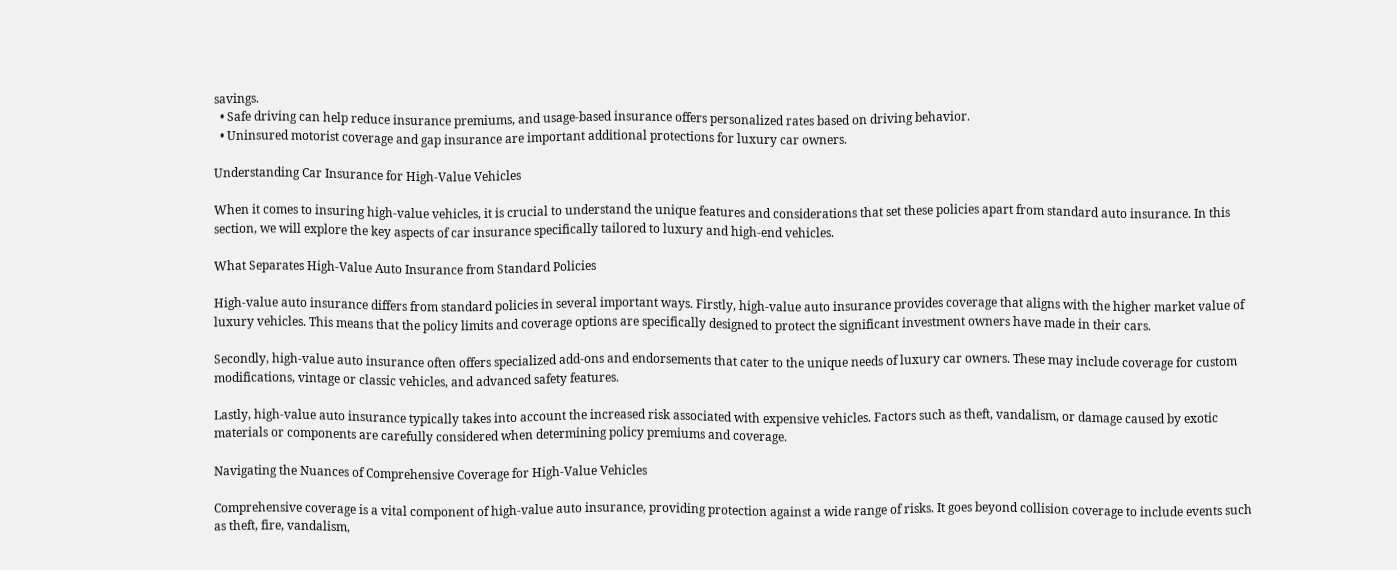savings.
  • Safe driving can help reduce insurance premiums, and usage-based insurance offers personalized rates based on driving behavior.
  • Uninsured motorist coverage and gap insurance are important additional protections for luxury car owners.

Understanding Car Insurance for High-Value Vehicles

When it comes to insuring high-value vehicles, it is crucial to understand the unique features and considerations that set these policies apart from standard auto insurance. In this section, we will explore the key aspects of car insurance specifically tailored to luxury and high-end vehicles.

What Separates High-Value Auto Insurance from Standard Policies

High-value auto insurance differs from standard policies in several important ways. Firstly, high-value auto insurance provides coverage that aligns with the higher market value of luxury vehicles. This means that the policy limits and coverage options are specifically designed to protect the significant investment owners have made in their cars.

Secondly, high-value auto insurance often offers specialized add-ons and endorsements that cater to the unique needs of luxury car owners. These may include coverage for custom modifications, vintage or classic vehicles, and advanced safety features.

Lastly, high-value auto insurance typically takes into account the increased risk associated with expensive vehicles. Factors such as theft, vandalism, or damage caused by exotic materials or components are carefully considered when determining policy premiums and coverage.

Navigating the Nuances of Comprehensive Coverage for High-Value Vehicles

Comprehensive coverage is a vital component of high-value auto insurance, providing protection against a wide range of risks. It goes beyond collision coverage to include events such as theft, fire, vandalism,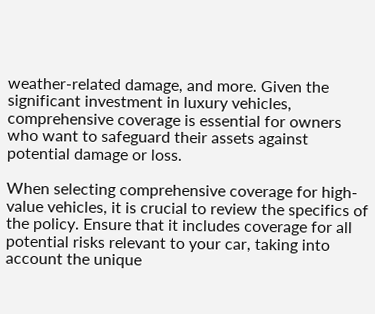weather-related damage, and more. Given the significant investment in luxury vehicles, comprehensive coverage is essential for owners who want to safeguard their assets against potential damage or loss.

When selecting comprehensive coverage for high-value vehicles, it is crucial to review the specifics of the policy. Ensure that it includes coverage for all potential risks relevant to your car, taking into account the unique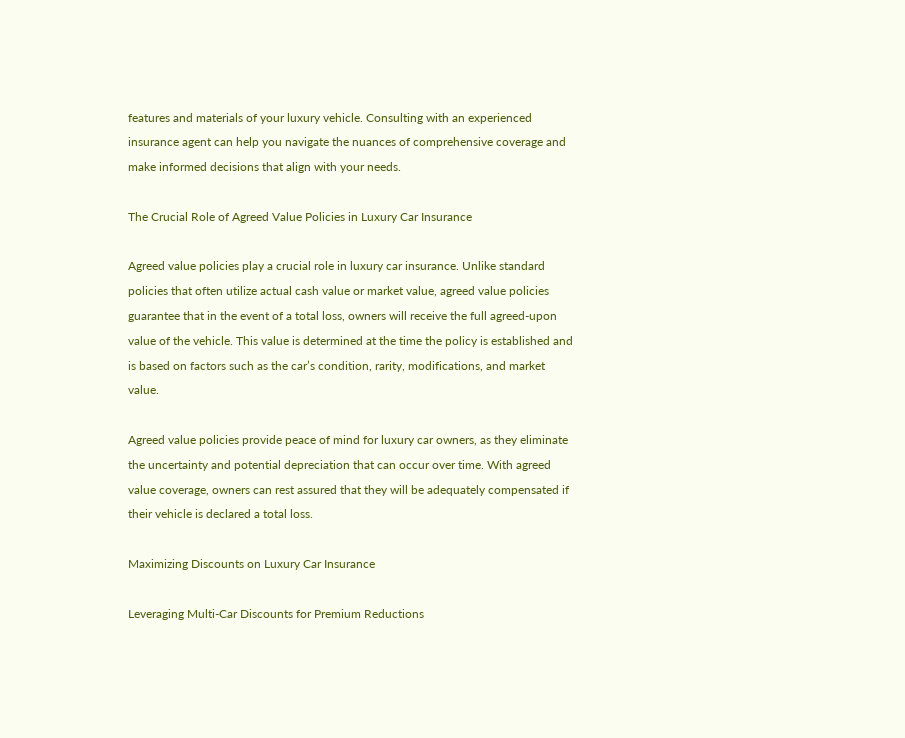features and materials of your luxury vehicle. Consulting with an experienced insurance agent can help you navigate the nuances of comprehensive coverage and make informed decisions that align with your needs.

The Crucial Role of Agreed Value Policies in Luxury Car Insurance

Agreed value policies play a crucial role in luxury car insurance. Unlike standard policies that often utilize actual cash value or market value, agreed value policies guarantee that in the event of a total loss, owners will receive the full agreed-upon value of the vehicle. This value is determined at the time the policy is established and is based on factors such as the car’s condition, rarity, modifications, and market value.

Agreed value policies provide peace of mind for luxury car owners, as they eliminate the uncertainty and potential depreciation that can occur over time. With agreed value coverage, owners can rest assured that they will be adequately compensated if their vehicle is declared a total loss.

Maximizing Discounts on Luxury Car Insurance

Leveraging Multi-Car Discounts for Premium Reductions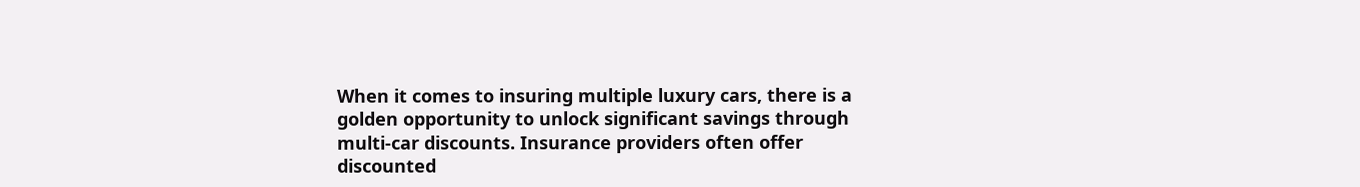When it comes to insuring multiple luxury cars, there is a golden opportunity to unlock significant savings through multi-car discounts. Insurance providers often offer discounted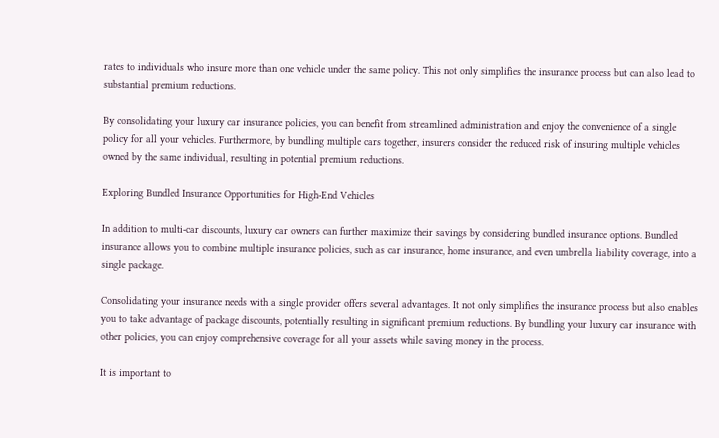rates to individuals who insure more than one vehicle under the same policy. This not only simplifies the insurance process but can also lead to substantial premium reductions.

By consolidating your luxury car insurance policies, you can benefit from streamlined administration and enjoy the convenience of a single policy for all your vehicles. Furthermore, by bundling multiple cars together, insurers consider the reduced risk of insuring multiple vehicles owned by the same individual, resulting in potential premium reductions.

Exploring Bundled Insurance Opportunities for High-End Vehicles

In addition to multi-car discounts, luxury car owners can further maximize their savings by considering bundled insurance options. Bundled insurance allows you to combine multiple insurance policies, such as car insurance, home insurance, and even umbrella liability coverage, into a single package.

Consolidating your insurance needs with a single provider offers several advantages. It not only simplifies the insurance process but also enables you to take advantage of package discounts, potentially resulting in significant premium reductions. By bundling your luxury car insurance with other policies, you can enjoy comprehensive coverage for all your assets while saving money in the process.

It is important to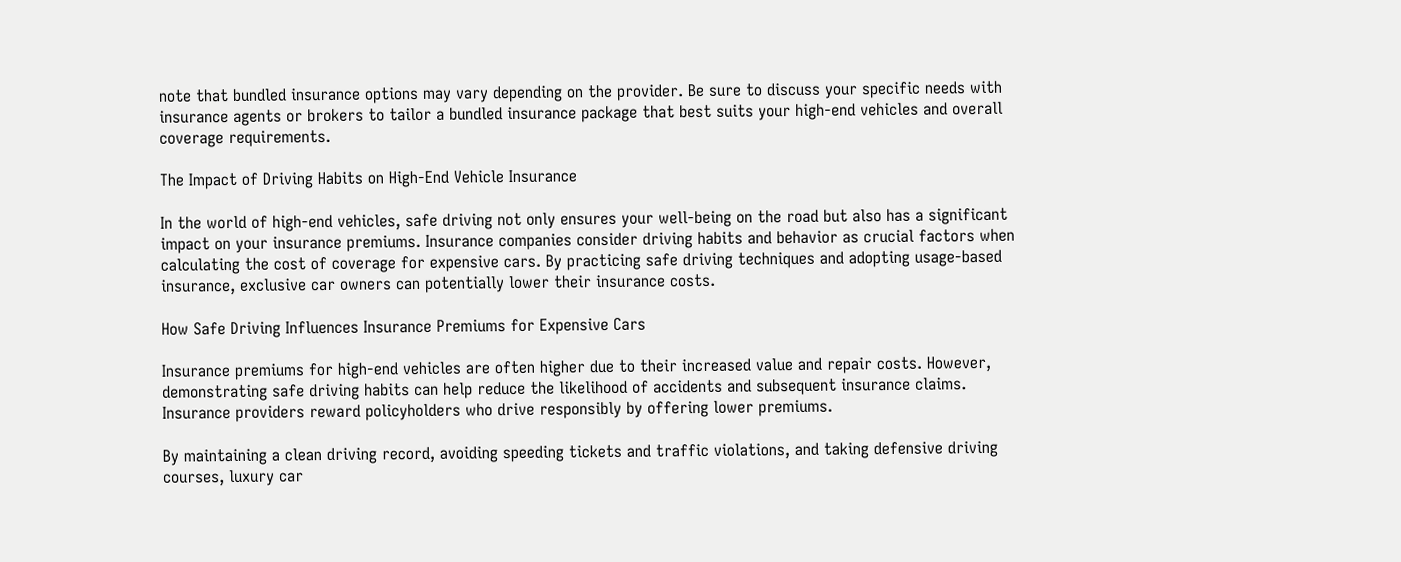note that bundled insurance options may vary depending on the provider. Be sure to discuss your specific needs with insurance agents or brokers to tailor a bundled insurance package that best suits your high-end vehicles and overall coverage requirements.

The Impact of Driving Habits on High-End Vehicle Insurance

In the world of high-end vehicles, safe driving not only ensures your well-being on the road but also has a significant impact on your insurance premiums. Insurance companies consider driving habits and behavior as crucial factors when calculating the cost of coverage for expensive cars. By practicing safe driving techniques and adopting usage-based insurance, exclusive car owners can potentially lower their insurance costs.

How Safe Driving Influences Insurance Premiums for Expensive Cars

Insurance premiums for high-end vehicles are often higher due to their increased value and repair costs. However, demonstrating safe driving habits can help reduce the likelihood of accidents and subsequent insurance claims. Insurance providers reward policyholders who drive responsibly by offering lower premiums.

By maintaining a clean driving record, avoiding speeding tickets and traffic violations, and taking defensive driving courses, luxury car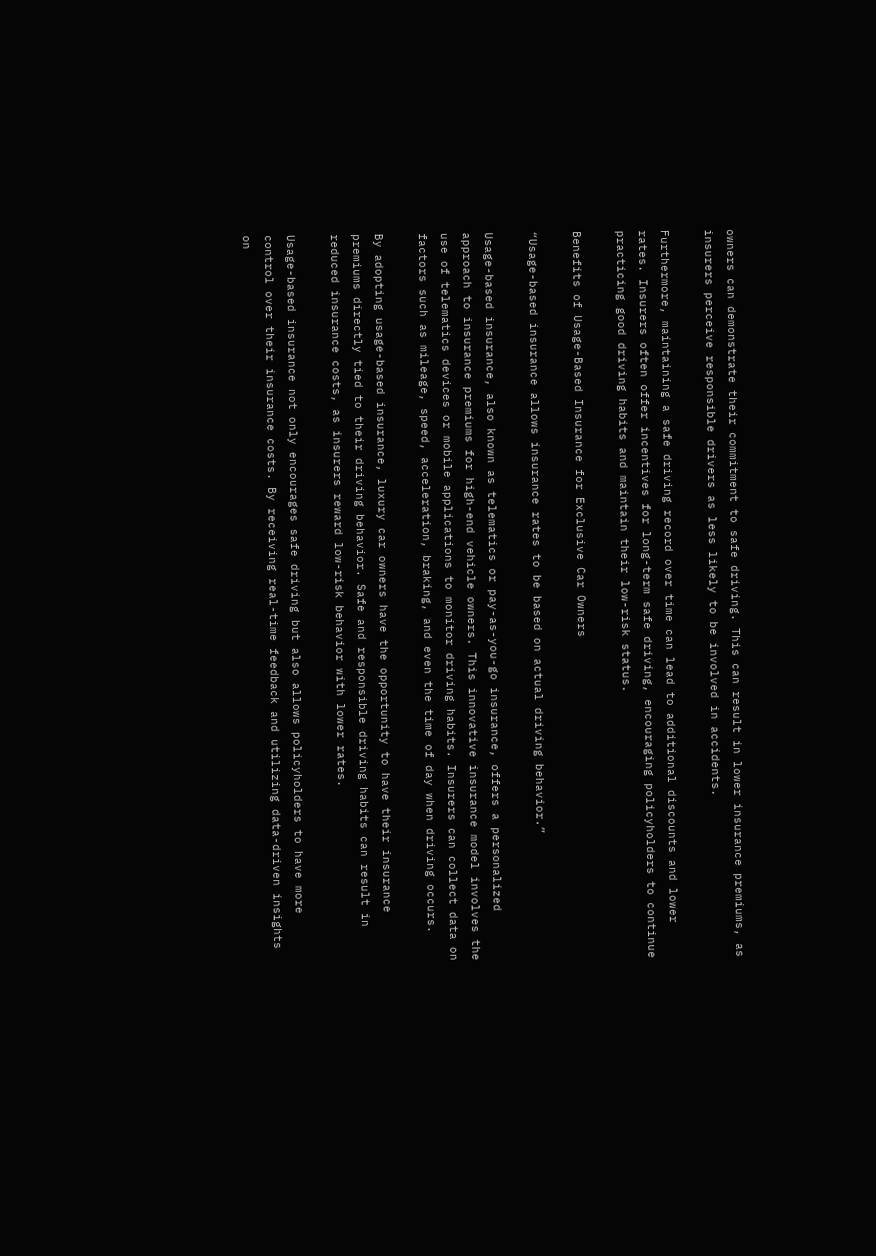owners can demonstrate their commitment to safe driving. This can result in lower insurance premiums, as insurers perceive responsible drivers as less likely to be involved in accidents.

Furthermore, maintaining a safe driving record over time can lead to additional discounts and lower rates. Insurers often offer incentives for long-term safe driving, encouraging policyholders to continue practicing good driving habits and maintain their low-risk status.

Benefits of Usage-Based Insurance for Exclusive Car Owners

“Usage-based insurance allows insurance rates to be based on actual driving behavior.”

Usage-based insurance, also known as telematics or pay-as-you-go insurance, offers a personalized approach to insurance premiums for high-end vehicle owners. This innovative insurance model involves the use of telematics devices or mobile applications to monitor driving habits. Insurers can collect data on factors such as mileage, speed, acceleration, braking, and even the time of day when driving occurs.

By adopting usage-based insurance, luxury car owners have the opportunity to have their insurance premiums directly tied to their driving behavior. Safe and responsible driving habits can result in reduced insurance costs, as insurers reward low-risk behavior with lower rates.

Usage-based insurance not only encourages safe driving but also allows policyholders to have more control over their insurance costs. By receiving real-time feedback and utilizing data-driven insights on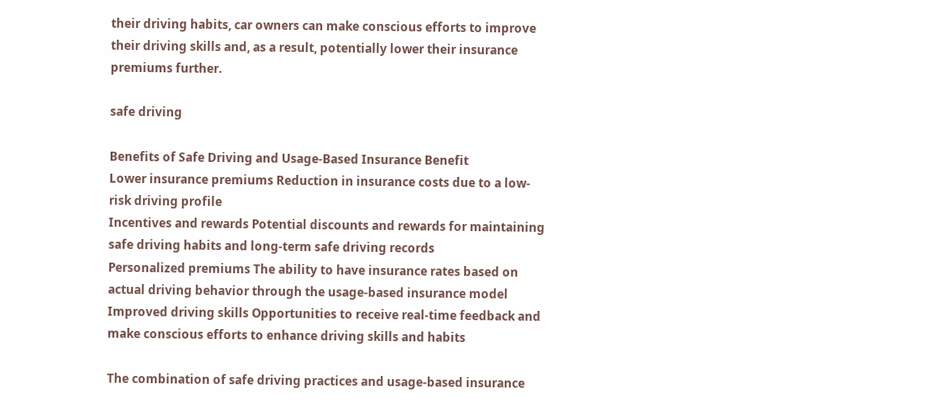their driving habits, car owners can make conscious efforts to improve their driving skills and, as a result, potentially lower their insurance premiums further.

safe driving

Benefits of Safe Driving and Usage-Based Insurance Benefit
Lower insurance premiums Reduction in insurance costs due to a low-risk driving profile
Incentives and rewards Potential discounts and rewards for maintaining safe driving habits and long-term safe driving records
Personalized premiums The ability to have insurance rates based on actual driving behavior through the usage-based insurance model
Improved driving skills Opportunities to receive real-time feedback and make conscious efforts to enhance driving skills and habits

The combination of safe driving practices and usage-based insurance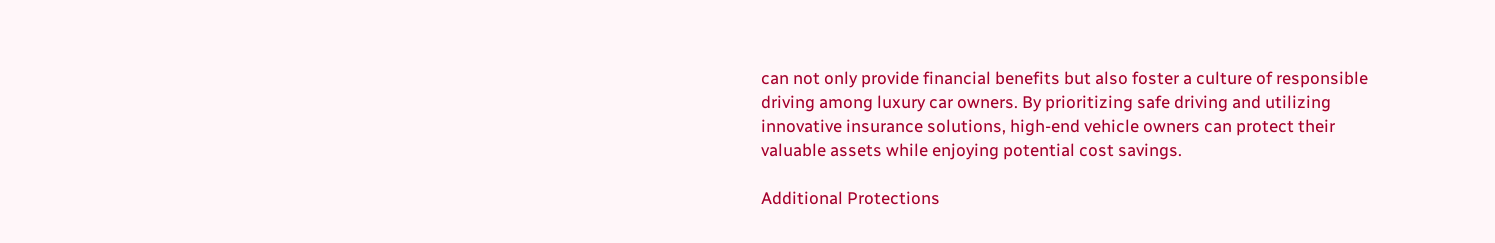can not only provide financial benefits but also foster a culture of responsible driving among luxury car owners. By prioritizing safe driving and utilizing innovative insurance solutions, high-end vehicle owners can protect their valuable assets while enjoying potential cost savings.

Additional Protections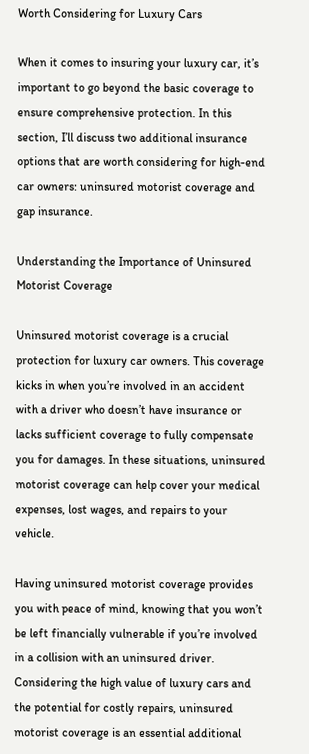Worth Considering for Luxury Cars

When it comes to insuring your luxury car, it’s important to go beyond the basic coverage to ensure comprehensive protection. In this section, I’ll discuss two additional insurance options that are worth considering for high-end car owners: uninsured motorist coverage and gap insurance.

Understanding the Importance of Uninsured Motorist Coverage

Uninsured motorist coverage is a crucial protection for luxury car owners. This coverage kicks in when you’re involved in an accident with a driver who doesn’t have insurance or lacks sufficient coverage to fully compensate you for damages. In these situations, uninsured motorist coverage can help cover your medical expenses, lost wages, and repairs to your vehicle.

Having uninsured motorist coverage provides you with peace of mind, knowing that you won’t be left financially vulnerable if you’re involved in a collision with an uninsured driver. Considering the high value of luxury cars and the potential for costly repairs, uninsured motorist coverage is an essential additional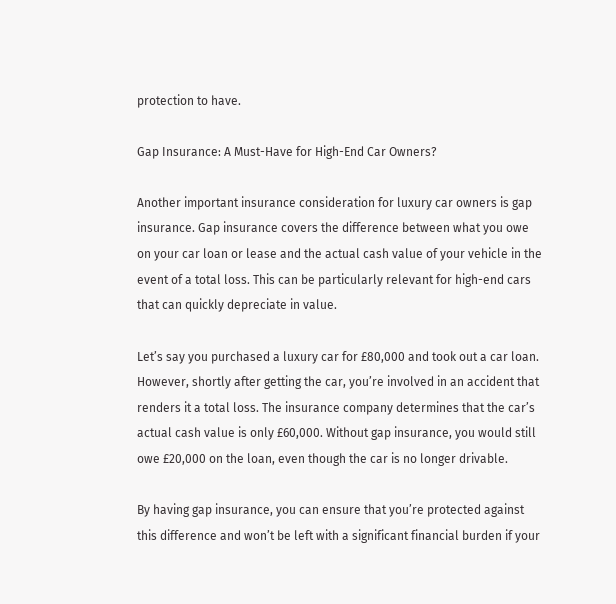protection to have.

Gap Insurance: A Must-Have for High-End Car Owners?

Another important insurance consideration for luxury car owners is gap insurance. Gap insurance covers the difference between what you owe on your car loan or lease and the actual cash value of your vehicle in the event of a total loss. This can be particularly relevant for high-end cars that can quickly depreciate in value.

Let’s say you purchased a luxury car for £80,000 and took out a car loan. However, shortly after getting the car, you’re involved in an accident that renders it a total loss. The insurance company determines that the car’s actual cash value is only £60,000. Without gap insurance, you would still owe £20,000 on the loan, even though the car is no longer drivable.

By having gap insurance, you can ensure that you’re protected against this difference and won’t be left with a significant financial burden if your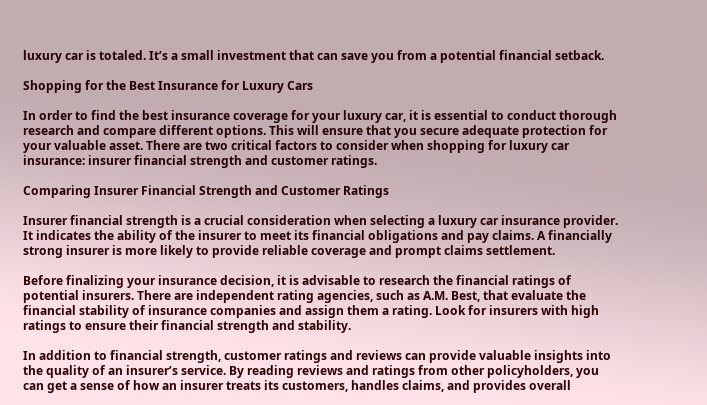luxury car is totaled. It’s a small investment that can save you from a potential financial setback.

Shopping for the Best Insurance for Luxury Cars

In order to find the best insurance coverage for your luxury car, it is essential to conduct thorough research and compare different options. This will ensure that you secure adequate protection for your valuable asset. There are two critical factors to consider when shopping for luxury car insurance: insurer financial strength and customer ratings.

Comparing Insurer Financial Strength and Customer Ratings

Insurer financial strength is a crucial consideration when selecting a luxury car insurance provider. It indicates the ability of the insurer to meet its financial obligations and pay claims. A financially strong insurer is more likely to provide reliable coverage and prompt claims settlement.

Before finalizing your insurance decision, it is advisable to research the financial ratings of potential insurers. There are independent rating agencies, such as A.M. Best, that evaluate the financial stability of insurance companies and assign them a rating. Look for insurers with high ratings to ensure their financial strength and stability.

In addition to financial strength, customer ratings and reviews can provide valuable insights into the quality of an insurer’s service. By reading reviews and ratings from other policyholders, you can get a sense of how an insurer treats its customers, handles claims, and provides overall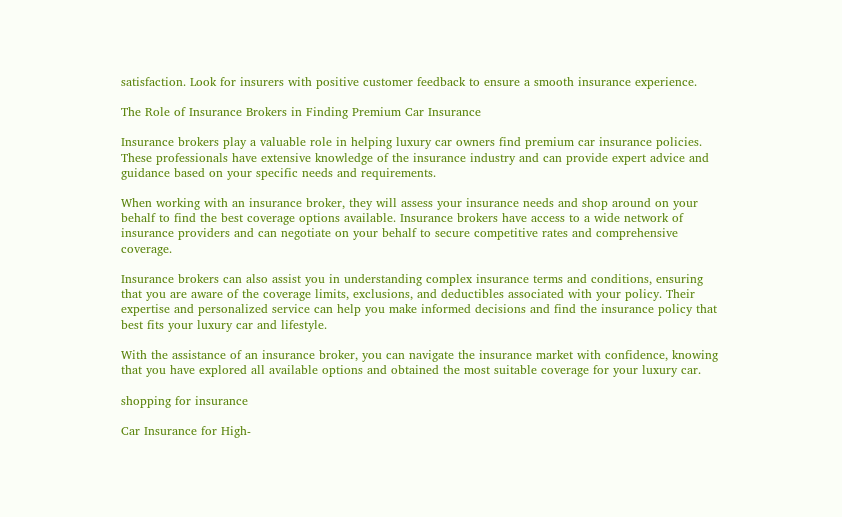satisfaction. Look for insurers with positive customer feedback to ensure a smooth insurance experience.

The Role of Insurance Brokers in Finding Premium Car Insurance

Insurance brokers play a valuable role in helping luxury car owners find premium car insurance policies. These professionals have extensive knowledge of the insurance industry and can provide expert advice and guidance based on your specific needs and requirements.

When working with an insurance broker, they will assess your insurance needs and shop around on your behalf to find the best coverage options available. Insurance brokers have access to a wide network of insurance providers and can negotiate on your behalf to secure competitive rates and comprehensive coverage.

Insurance brokers can also assist you in understanding complex insurance terms and conditions, ensuring that you are aware of the coverage limits, exclusions, and deductibles associated with your policy. Their expertise and personalized service can help you make informed decisions and find the insurance policy that best fits your luxury car and lifestyle.

With the assistance of an insurance broker, you can navigate the insurance market with confidence, knowing that you have explored all available options and obtained the most suitable coverage for your luxury car.

shopping for insurance

Car Insurance for High-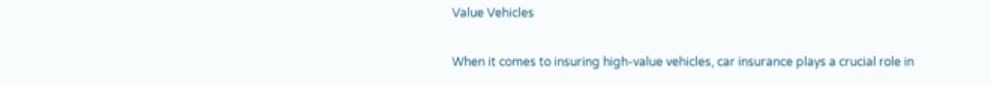Value Vehicles

When it comes to insuring high-value vehicles, car insurance plays a crucial role in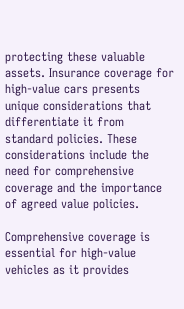protecting these valuable assets. Insurance coverage for high-value cars presents unique considerations that differentiate it from standard policies. These considerations include the need for comprehensive coverage and the importance of agreed value policies.

Comprehensive coverage is essential for high-value vehicles as it provides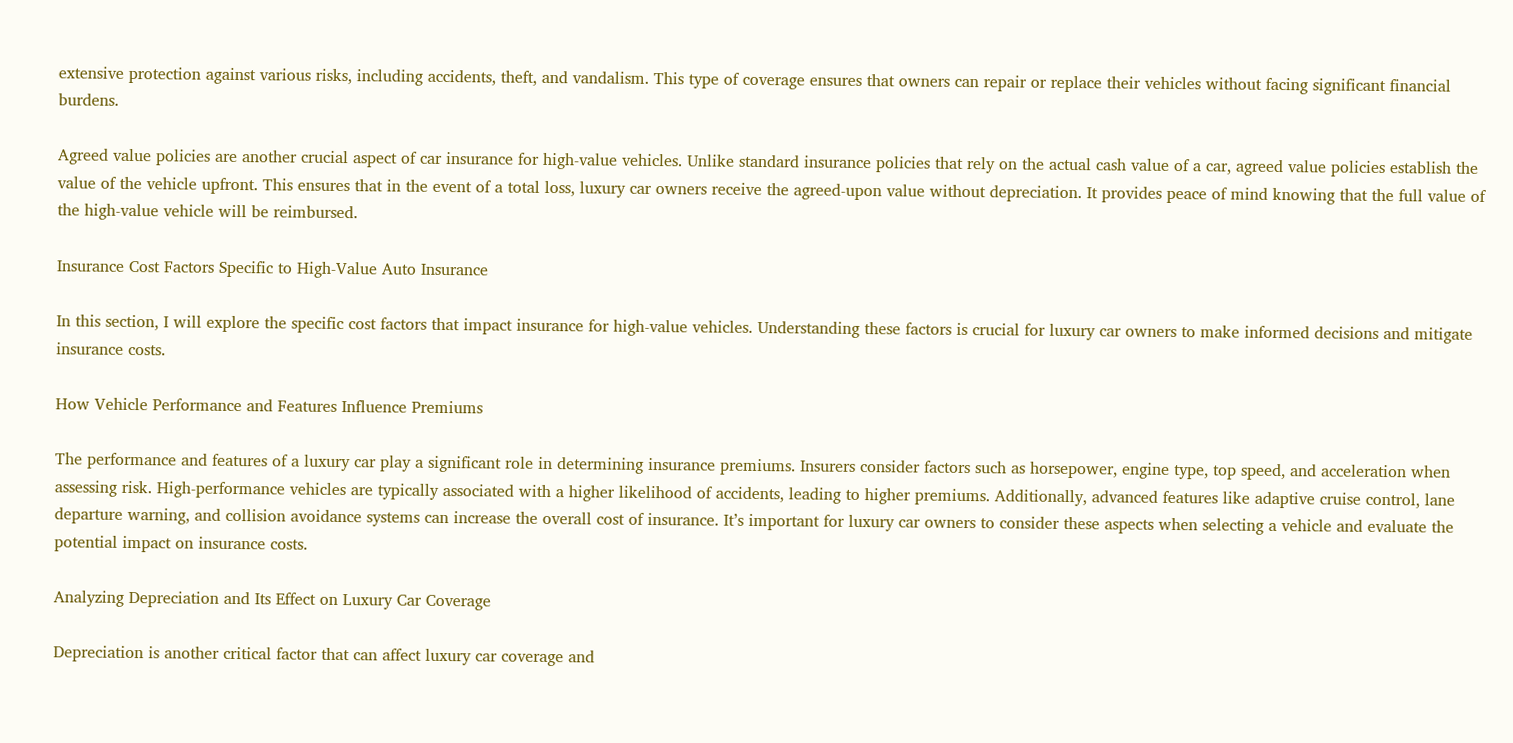extensive protection against various risks, including accidents, theft, and vandalism. This type of coverage ensures that owners can repair or replace their vehicles without facing significant financial burdens.

Agreed value policies are another crucial aspect of car insurance for high-value vehicles. Unlike standard insurance policies that rely on the actual cash value of a car, agreed value policies establish the value of the vehicle upfront. This ensures that in the event of a total loss, luxury car owners receive the agreed-upon value without depreciation. It provides peace of mind knowing that the full value of the high-value vehicle will be reimbursed.

Insurance Cost Factors Specific to High-Value Auto Insurance

In this section, I will explore the specific cost factors that impact insurance for high-value vehicles. Understanding these factors is crucial for luxury car owners to make informed decisions and mitigate insurance costs.

How Vehicle Performance and Features Influence Premiums

The performance and features of a luxury car play a significant role in determining insurance premiums. Insurers consider factors such as horsepower, engine type, top speed, and acceleration when assessing risk. High-performance vehicles are typically associated with a higher likelihood of accidents, leading to higher premiums. Additionally, advanced features like adaptive cruise control, lane departure warning, and collision avoidance systems can increase the overall cost of insurance. It’s important for luxury car owners to consider these aspects when selecting a vehicle and evaluate the potential impact on insurance costs.

Analyzing Depreciation and Its Effect on Luxury Car Coverage

Depreciation is another critical factor that can affect luxury car coverage and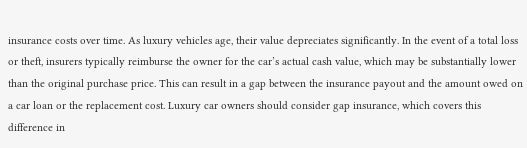insurance costs over time. As luxury vehicles age, their value depreciates significantly. In the event of a total loss or theft, insurers typically reimburse the owner for the car’s actual cash value, which may be substantially lower than the original purchase price. This can result in a gap between the insurance payout and the amount owed on a car loan or the replacement cost. Luxury car owners should consider gap insurance, which covers this difference in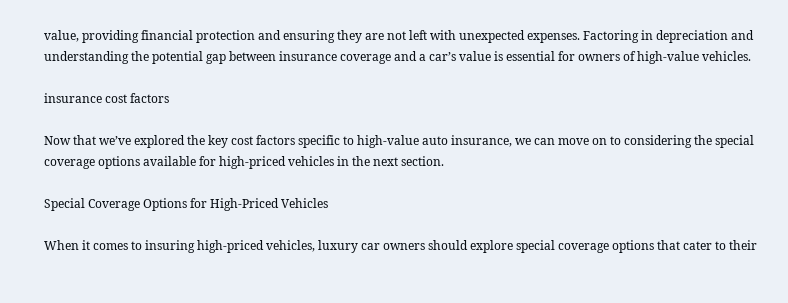value, providing financial protection and ensuring they are not left with unexpected expenses. Factoring in depreciation and understanding the potential gap between insurance coverage and a car’s value is essential for owners of high-value vehicles.

insurance cost factors

Now that we’ve explored the key cost factors specific to high-value auto insurance, we can move on to considering the special coverage options available for high-priced vehicles in the next section.

Special Coverage Options for High-Priced Vehicles

When it comes to insuring high-priced vehicles, luxury car owners should explore special coverage options that cater to their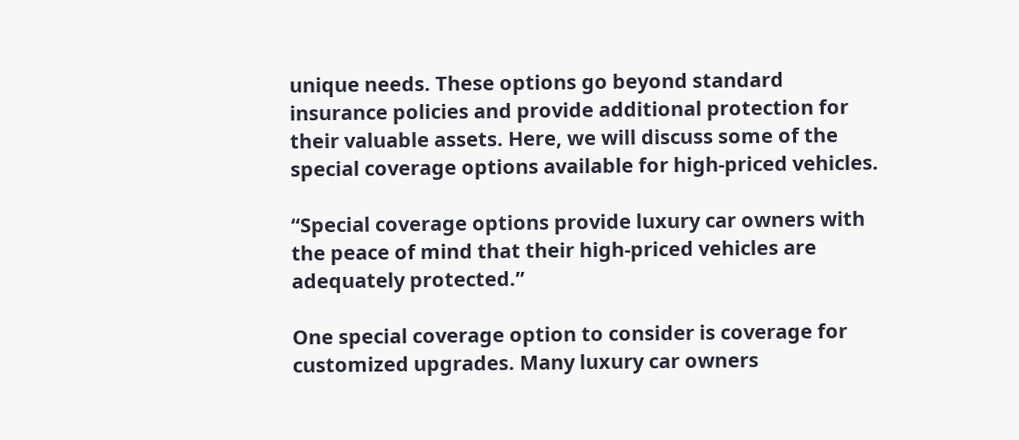unique needs. These options go beyond standard insurance policies and provide additional protection for their valuable assets. Here, we will discuss some of the special coverage options available for high-priced vehicles.

“Special coverage options provide luxury car owners with the peace of mind that their high-priced vehicles are adequately protected.”

One special coverage option to consider is coverage for customized upgrades. Many luxury car owners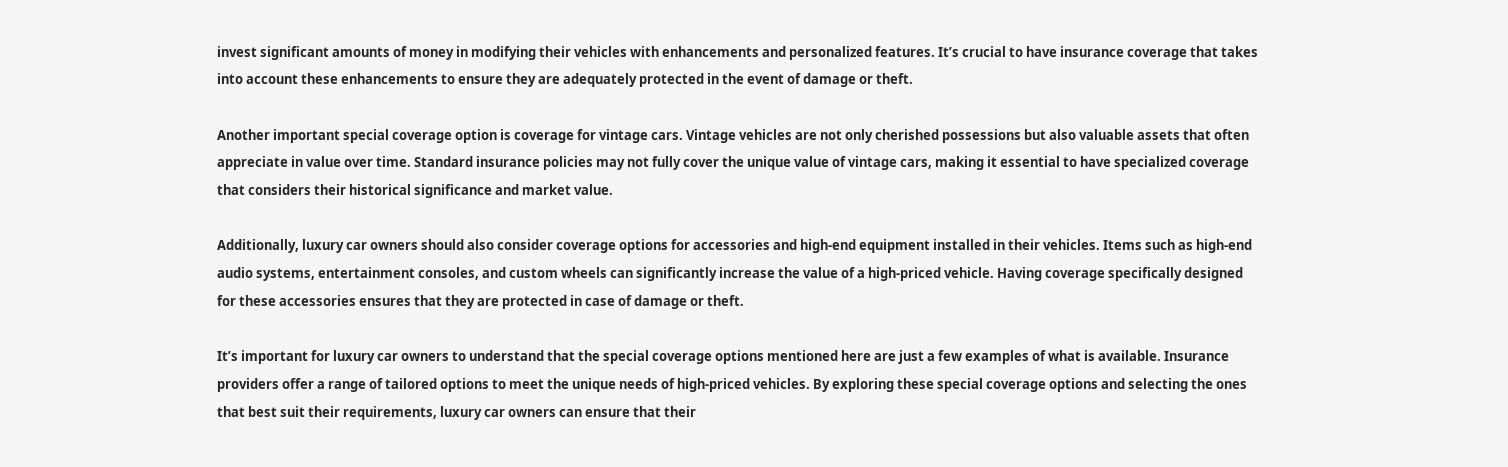invest significant amounts of money in modifying their vehicles with enhancements and personalized features. It’s crucial to have insurance coverage that takes into account these enhancements to ensure they are adequately protected in the event of damage or theft.

Another important special coverage option is coverage for vintage cars. Vintage vehicles are not only cherished possessions but also valuable assets that often appreciate in value over time. Standard insurance policies may not fully cover the unique value of vintage cars, making it essential to have specialized coverage that considers their historical significance and market value.

Additionally, luxury car owners should also consider coverage options for accessories and high-end equipment installed in their vehicles. Items such as high-end audio systems, entertainment consoles, and custom wheels can significantly increase the value of a high-priced vehicle. Having coverage specifically designed for these accessories ensures that they are protected in case of damage or theft.

It’s important for luxury car owners to understand that the special coverage options mentioned here are just a few examples of what is available. Insurance providers offer a range of tailored options to meet the unique needs of high-priced vehicles. By exploring these special coverage options and selecting the ones that best suit their requirements, luxury car owners can ensure that their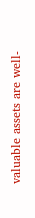valuable assets are well-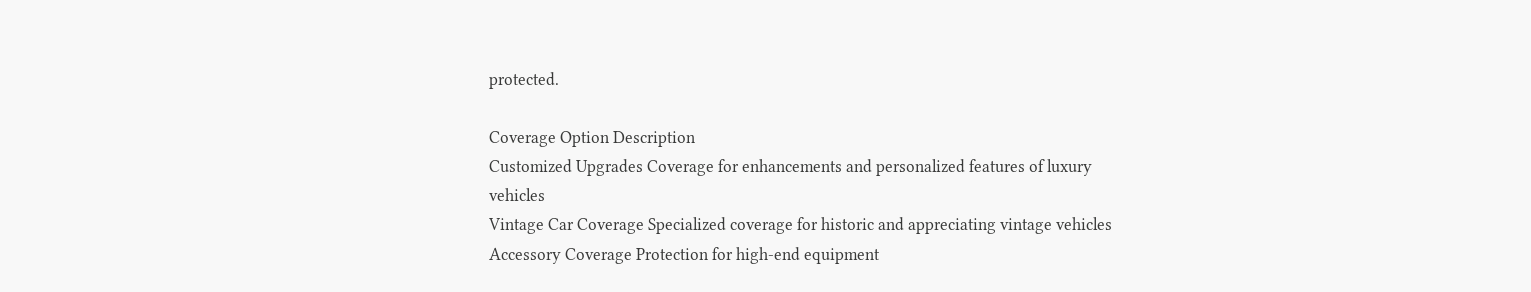protected.

Coverage Option Description
Customized Upgrades Coverage for enhancements and personalized features of luxury vehicles
Vintage Car Coverage Specialized coverage for historic and appreciating vintage vehicles
Accessory Coverage Protection for high-end equipment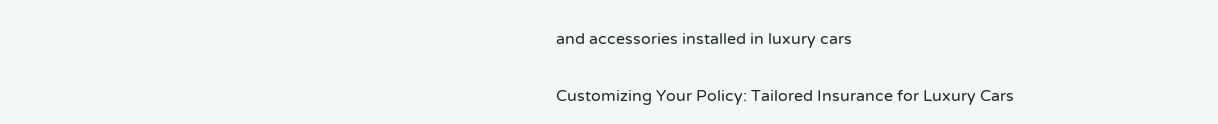and accessories installed in luxury cars

Customizing Your Policy: Tailored Insurance for Luxury Cars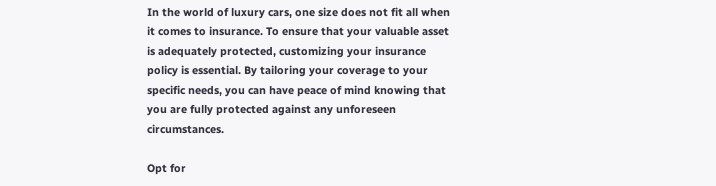In the world of luxury cars, one size does not fit all when it comes to insurance. To ensure that your valuable asset is adequately protected, customizing your insurance policy is essential. By tailoring your coverage to your specific needs, you can have peace of mind knowing that you are fully protected against any unforeseen circumstances.

Opt for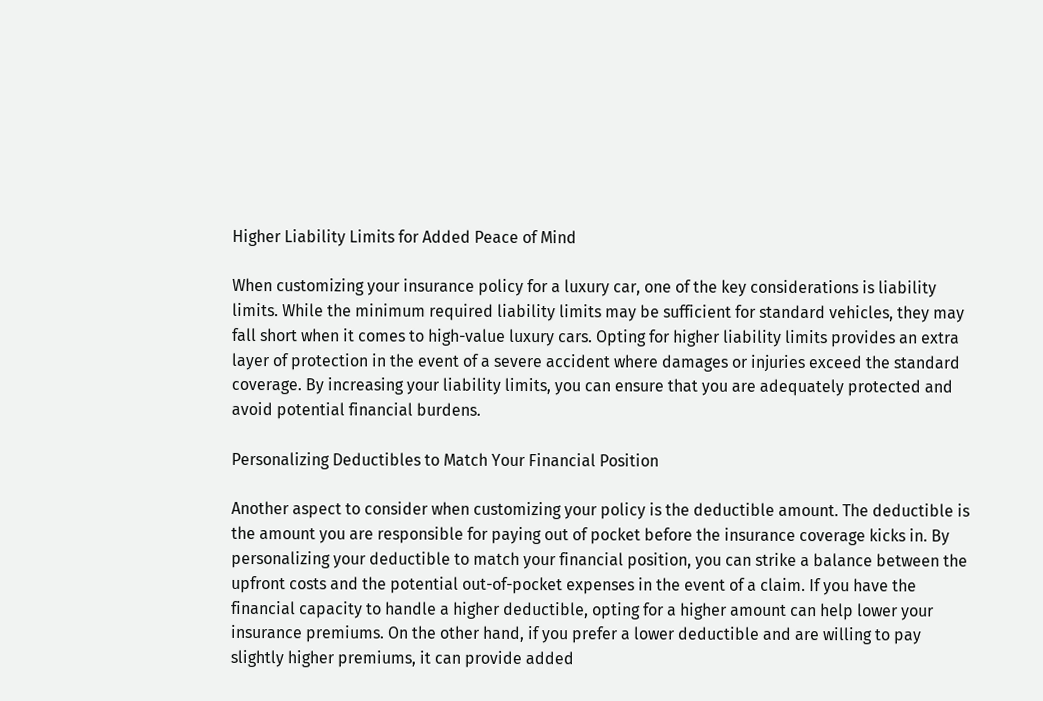Higher Liability Limits for Added Peace of Mind

When customizing your insurance policy for a luxury car, one of the key considerations is liability limits. While the minimum required liability limits may be sufficient for standard vehicles, they may fall short when it comes to high-value luxury cars. Opting for higher liability limits provides an extra layer of protection in the event of a severe accident where damages or injuries exceed the standard coverage. By increasing your liability limits, you can ensure that you are adequately protected and avoid potential financial burdens.

Personalizing Deductibles to Match Your Financial Position

Another aspect to consider when customizing your policy is the deductible amount. The deductible is the amount you are responsible for paying out of pocket before the insurance coverage kicks in. By personalizing your deductible to match your financial position, you can strike a balance between the upfront costs and the potential out-of-pocket expenses in the event of a claim. If you have the financial capacity to handle a higher deductible, opting for a higher amount can help lower your insurance premiums. On the other hand, if you prefer a lower deductible and are willing to pay slightly higher premiums, it can provide added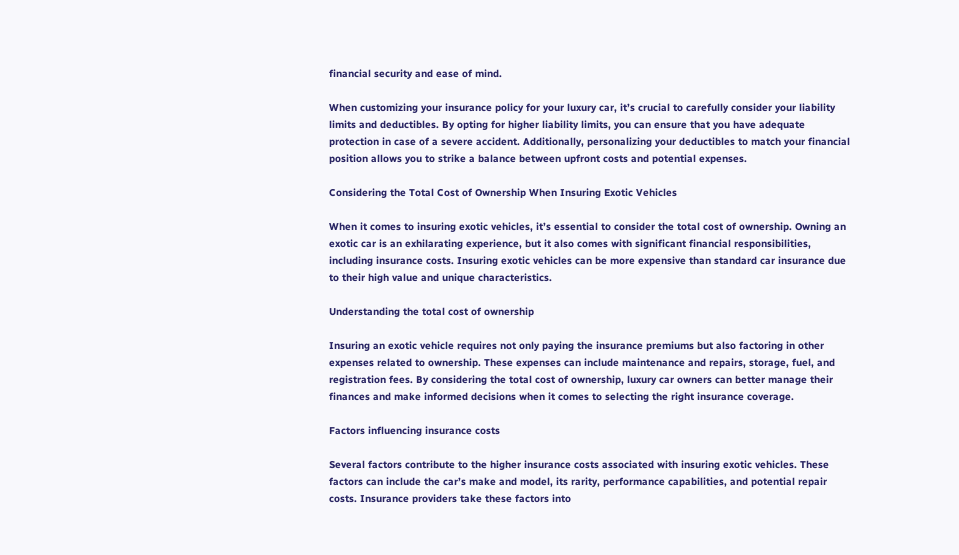financial security and ease of mind.

When customizing your insurance policy for your luxury car, it’s crucial to carefully consider your liability limits and deductibles. By opting for higher liability limits, you can ensure that you have adequate protection in case of a severe accident. Additionally, personalizing your deductibles to match your financial position allows you to strike a balance between upfront costs and potential expenses.

Considering the Total Cost of Ownership When Insuring Exotic Vehicles

When it comes to insuring exotic vehicles, it’s essential to consider the total cost of ownership. Owning an exotic car is an exhilarating experience, but it also comes with significant financial responsibilities, including insurance costs. Insuring exotic vehicles can be more expensive than standard car insurance due to their high value and unique characteristics.

Understanding the total cost of ownership

Insuring an exotic vehicle requires not only paying the insurance premiums but also factoring in other expenses related to ownership. These expenses can include maintenance and repairs, storage, fuel, and registration fees. By considering the total cost of ownership, luxury car owners can better manage their finances and make informed decisions when it comes to selecting the right insurance coverage.

Factors influencing insurance costs

Several factors contribute to the higher insurance costs associated with insuring exotic vehicles. These factors can include the car’s make and model, its rarity, performance capabilities, and potential repair costs. Insurance providers take these factors into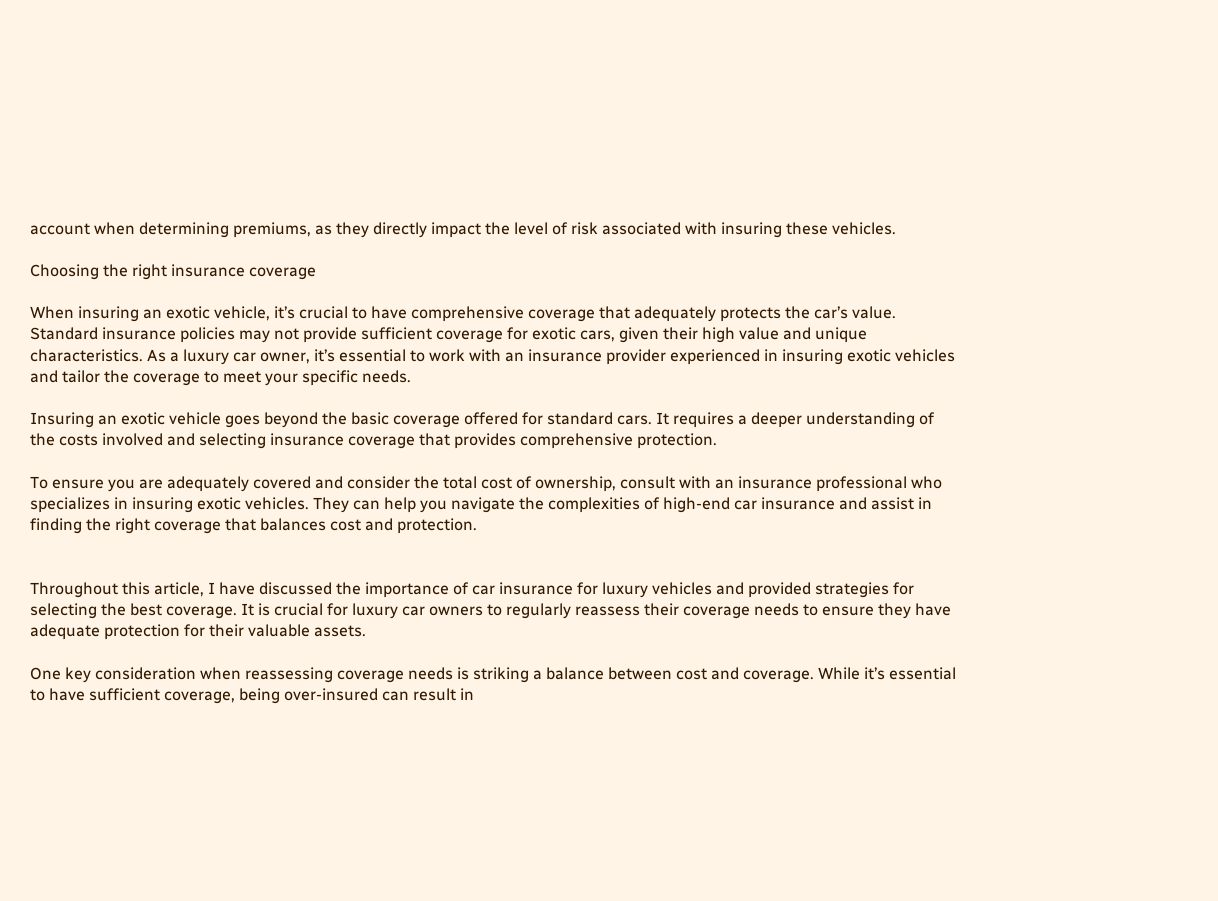account when determining premiums, as they directly impact the level of risk associated with insuring these vehicles.

Choosing the right insurance coverage

When insuring an exotic vehicle, it’s crucial to have comprehensive coverage that adequately protects the car’s value. Standard insurance policies may not provide sufficient coverage for exotic cars, given their high value and unique characteristics. As a luxury car owner, it’s essential to work with an insurance provider experienced in insuring exotic vehicles and tailor the coverage to meet your specific needs.

Insuring an exotic vehicle goes beyond the basic coverage offered for standard cars. It requires a deeper understanding of the costs involved and selecting insurance coverage that provides comprehensive protection.

To ensure you are adequately covered and consider the total cost of ownership, consult with an insurance professional who specializes in insuring exotic vehicles. They can help you navigate the complexities of high-end car insurance and assist in finding the right coverage that balances cost and protection.


Throughout this article, I have discussed the importance of car insurance for luxury vehicles and provided strategies for selecting the best coverage. It is crucial for luxury car owners to regularly reassess their coverage needs to ensure they have adequate protection for their valuable assets.

One key consideration when reassessing coverage needs is striking a balance between cost and coverage. While it’s essential to have sufficient coverage, being over-insured can result in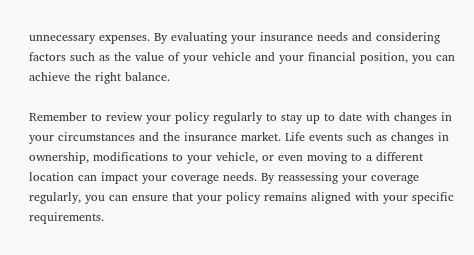unnecessary expenses. By evaluating your insurance needs and considering factors such as the value of your vehicle and your financial position, you can achieve the right balance.

Remember to review your policy regularly to stay up to date with changes in your circumstances and the insurance market. Life events such as changes in ownership, modifications to your vehicle, or even moving to a different location can impact your coverage needs. By reassessing your coverage regularly, you can ensure that your policy remains aligned with your specific requirements.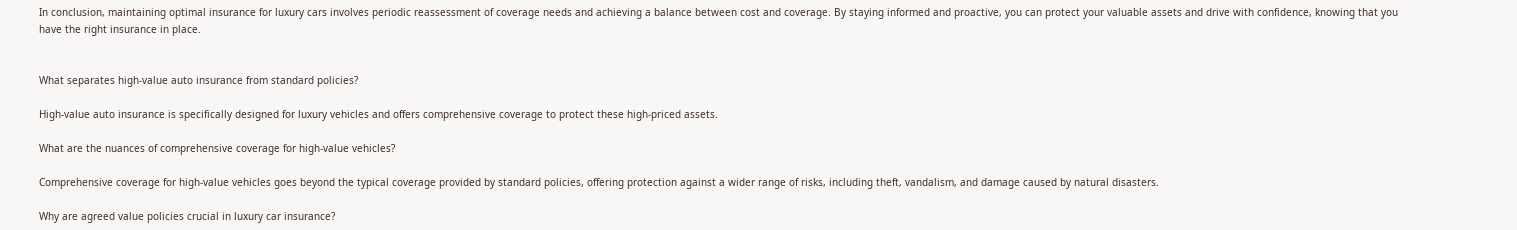In conclusion, maintaining optimal insurance for luxury cars involves periodic reassessment of coverage needs and achieving a balance between cost and coverage. By staying informed and proactive, you can protect your valuable assets and drive with confidence, knowing that you have the right insurance in place.


What separates high-value auto insurance from standard policies?

High-value auto insurance is specifically designed for luxury vehicles and offers comprehensive coverage to protect these high-priced assets.

What are the nuances of comprehensive coverage for high-value vehicles?

Comprehensive coverage for high-value vehicles goes beyond the typical coverage provided by standard policies, offering protection against a wider range of risks, including theft, vandalism, and damage caused by natural disasters.

Why are agreed value policies crucial in luxury car insurance?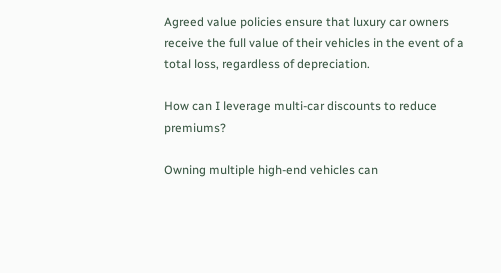Agreed value policies ensure that luxury car owners receive the full value of their vehicles in the event of a total loss, regardless of depreciation.

How can I leverage multi-car discounts to reduce premiums?

Owning multiple high-end vehicles can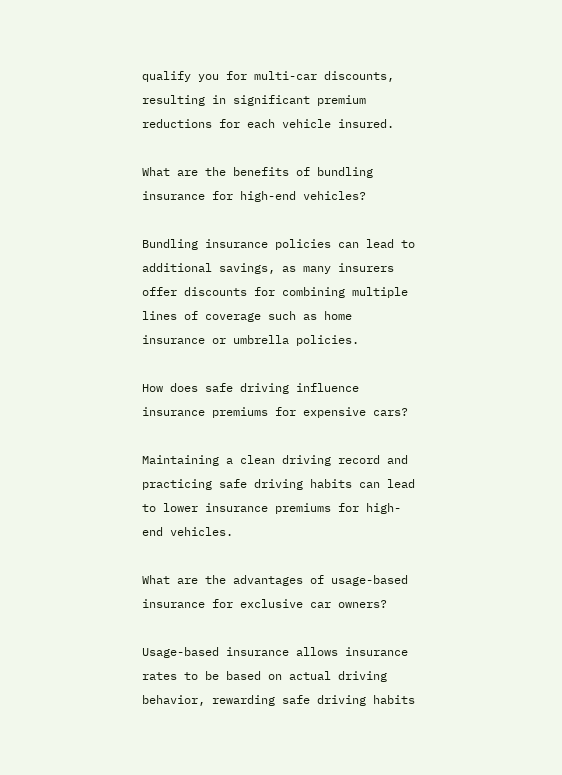qualify you for multi-car discounts, resulting in significant premium reductions for each vehicle insured.

What are the benefits of bundling insurance for high-end vehicles?

Bundling insurance policies can lead to additional savings, as many insurers offer discounts for combining multiple lines of coverage such as home insurance or umbrella policies.

How does safe driving influence insurance premiums for expensive cars?

Maintaining a clean driving record and practicing safe driving habits can lead to lower insurance premiums for high-end vehicles.

What are the advantages of usage-based insurance for exclusive car owners?

Usage-based insurance allows insurance rates to be based on actual driving behavior, rewarding safe driving habits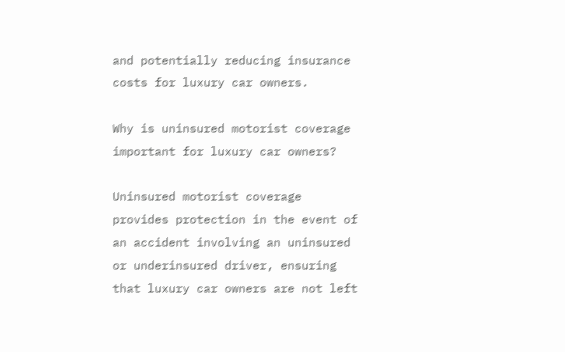and potentially reducing insurance costs for luxury car owners.

Why is uninsured motorist coverage important for luxury car owners?

Uninsured motorist coverage provides protection in the event of an accident involving an uninsured or underinsured driver, ensuring that luxury car owners are not left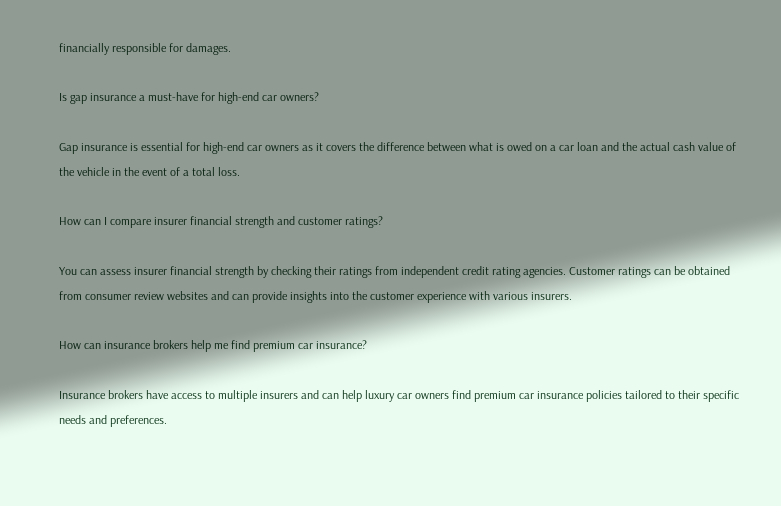financially responsible for damages.

Is gap insurance a must-have for high-end car owners?

Gap insurance is essential for high-end car owners as it covers the difference between what is owed on a car loan and the actual cash value of the vehicle in the event of a total loss.

How can I compare insurer financial strength and customer ratings?

You can assess insurer financial strength by checking their ratings from independent credit rating agencies. Customer ratings can be obtained from consumer review websites and can provide insights into the customer experience with various insurers.

How can insurance brokers help me find premium car insurance?

Insurance brokers have access to multiple insurers and can help luxury car owners find premium car insurance policies tailored to their specific needs and preferences.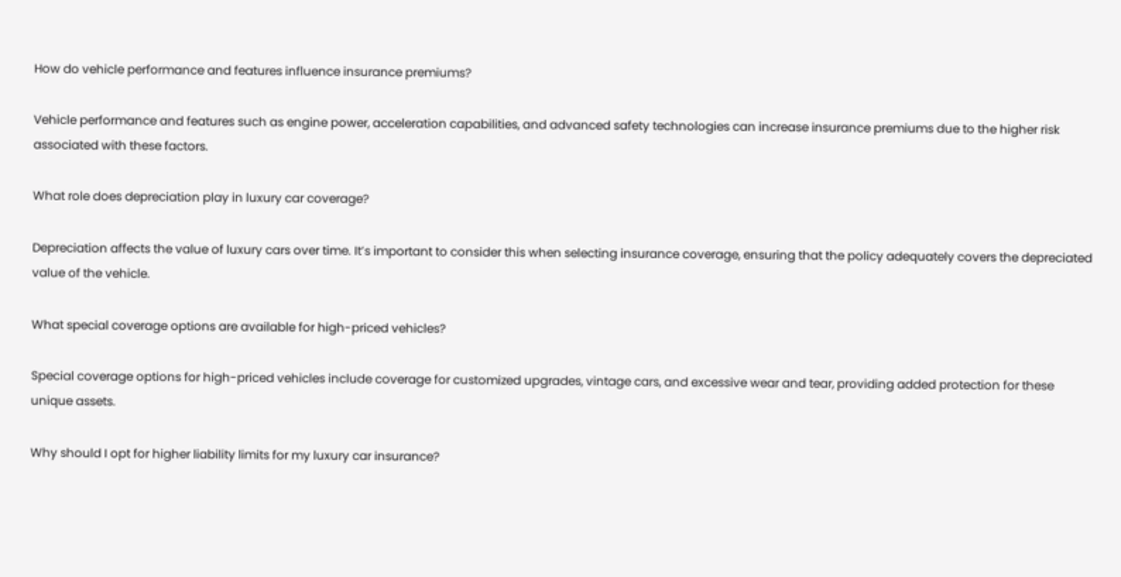How do vehicle performance and features influence insurance premiums?

Vehicle performance and features such as engine power, acceleration capabilities, and advanced safety technologies can increase insurance premiums due to the higher risk associated with these factors.

What role does depreciation play in luxury car coverage?

Depreciation affects the value of luxury cars over time. It’s important to consider this when selecting insurance coverage, ensuring that the policy adequately covers the depreciated value of the vehicle.

What special coverage options are available for high-priced vehicles?

Special coverage options for high-priced vehicles include coverage for customized upgrades, vintage cars, and excessive wear and tear, providing added protection for these unique assets.

Why should I opt for higher liability limits for my luxury car insurance?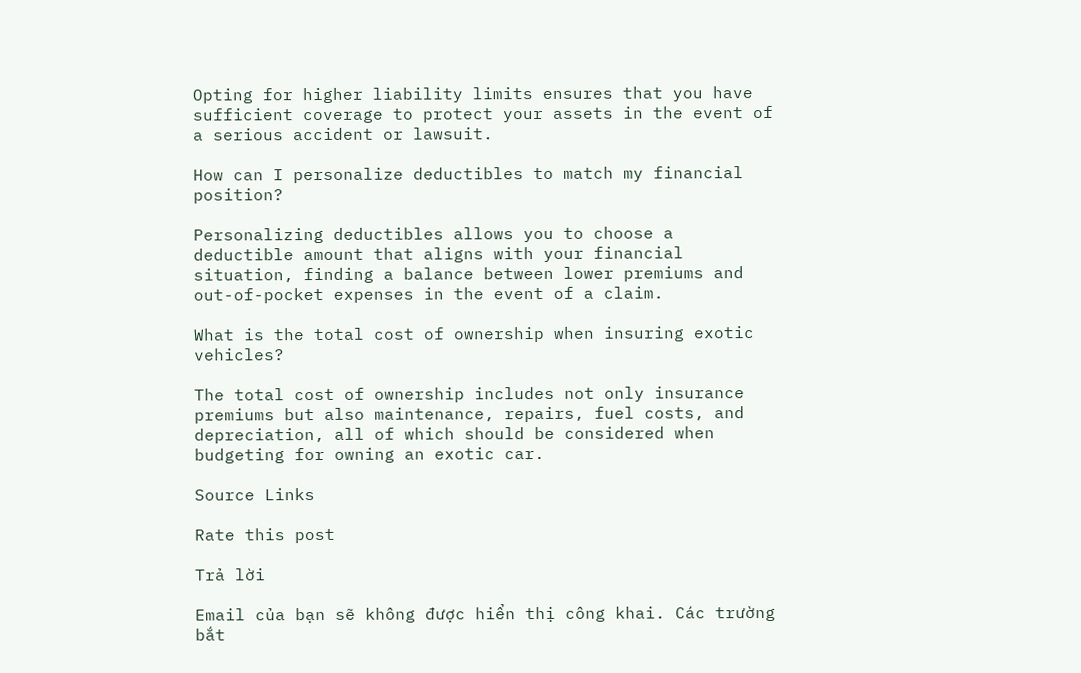Opting for higher liability limits ensures that you have sufficient coverage to protect your assets in the event of a serious accident or lawsuit.

How can I personalize deductibles to match my financial position?

Personalizing deductibles allows you to choose a deductible amount that aligns with your financial situation, finding a balance between lower premiums and out-of-pocket expenses in the event of a claim.

What is the total cost of ownership when insuring exotic vehicles?

The total cost of ownership includes not only insurance premiums but also maintenance, repairs, fuel costs, and depreciation, all of which should be considered when budgeting for owning an exotic car.

Source Links

Rate this post

Trả lời

Email của bạn sẽ không được hiển thị công khai. Các trường bắt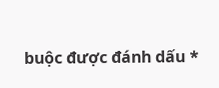buộc được đánh dấu *